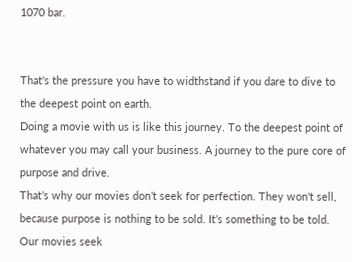1070 bar.


That's the pressure you have to widthstand if you dare to dive to the deepest point on earth.
Doing a movie with us is like this journey. To the deepest point of whatever you may call your business. A journey to the pure core of purpose and drive.
That’s why our movies don’t seek for perfection. They won't sell, because purpose is nothing to be sold. It’s something to be told.
Our movies seek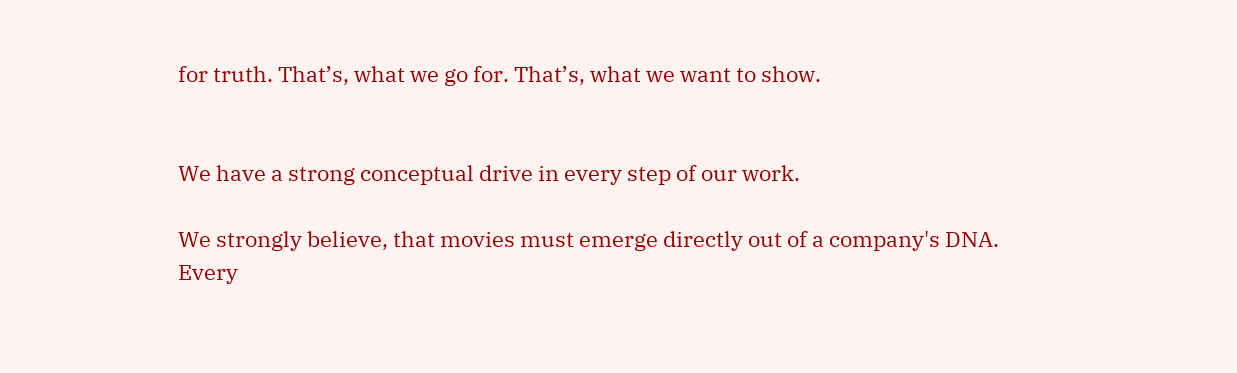for truth. That’s, what we go for. That’s, what we want to show.


We have a strong conceptual drive in every step of our work.

We strongly believe, that movies must emerge directly out of a company's DNA.
Every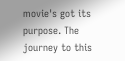movie's got its purpose. The journey to this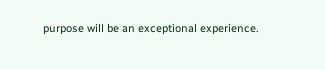purpose will be an exceptional experience.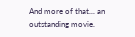And more of that... an outstanding movie.